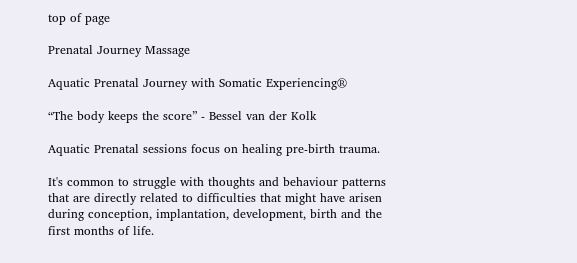top of page

Prenatal Journey Massage

Aquatic Prenatal Journey with Somatic Experiencing®

“The body keeps the score” - Bessel van der Kolk

Aquatic Prenatal sessions focus on healing pre-birth trauma.

It's common to struggle with thoughts and behaviour patterns that are directly related to difficulties that might have arisen during conception, implantation, development, birth and the first months of life.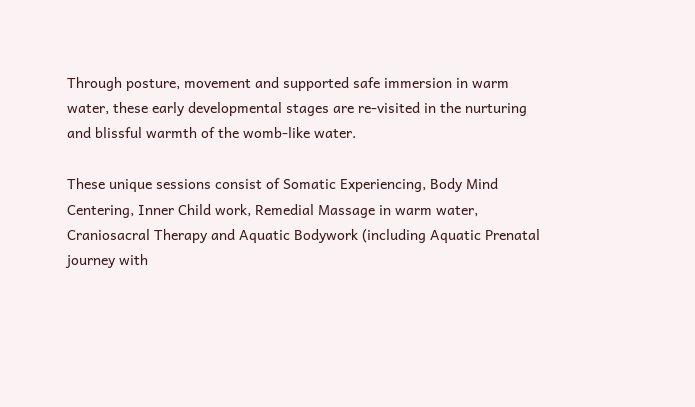Through posture, movement and supported safe immersion in warm water, these early developmental stages are re-visited in the nurturing and blissful warmth of the womb-like water.

These unique sessions consist of Somatic Experiencing, Body Mind Centering, Inner Child work, Remedial Massage in warm water, Craniosacral Therapy and Aquatic Bodywork (including Aquatic Prenatal journey with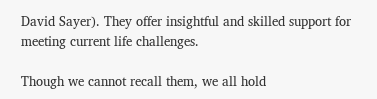David Sayer). They offer insightful and skilled support for meeting current life challenges.

Though we cannot recall them, we all hold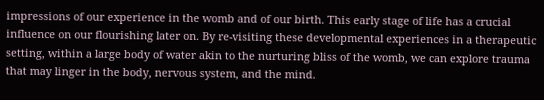impressions of our experience in the womb and of our birth. This early stage of life has a crucial influence on our flourishing later on. By re-visiting these developmental experiences in a therapeutic setting, within a large body of water akin to the nurturing bliss of the womb, we can explore trauma that may linger in the body, nervous system, and the mind.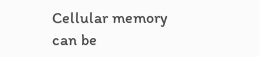Cellular memory can be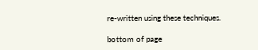re-written using these techniques.

bottom of page